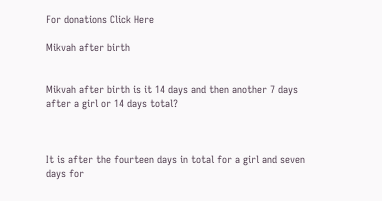For donations Click Here

Mikvah after birth


Mikvah after birth is it 14 days and then another 7 days after a girl or 14 days total?



It is after the fourteen days in total for a girl and seven days for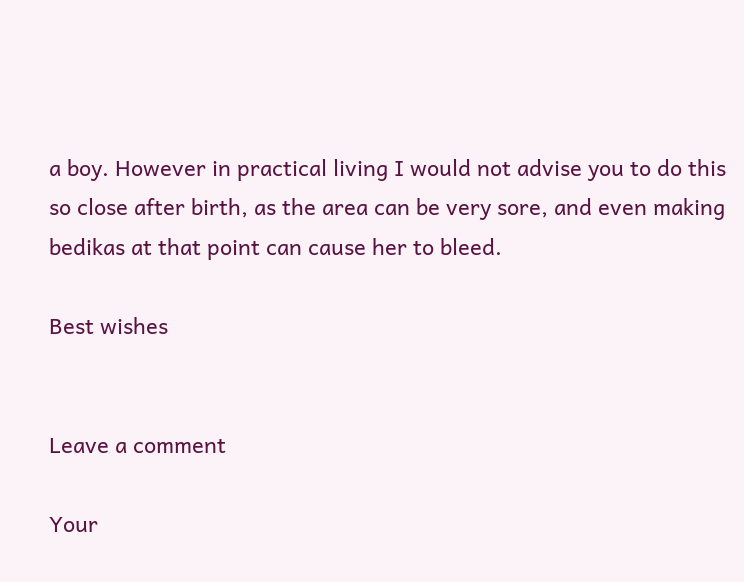a boy. However in practical living I would not advise you to do this so close after birth, as the area can be very sore, and even making bedikas at that point can cause her to bleed.

Best wishes


Leave a comment

Your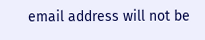email address will not be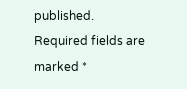published. Required fields are marked *